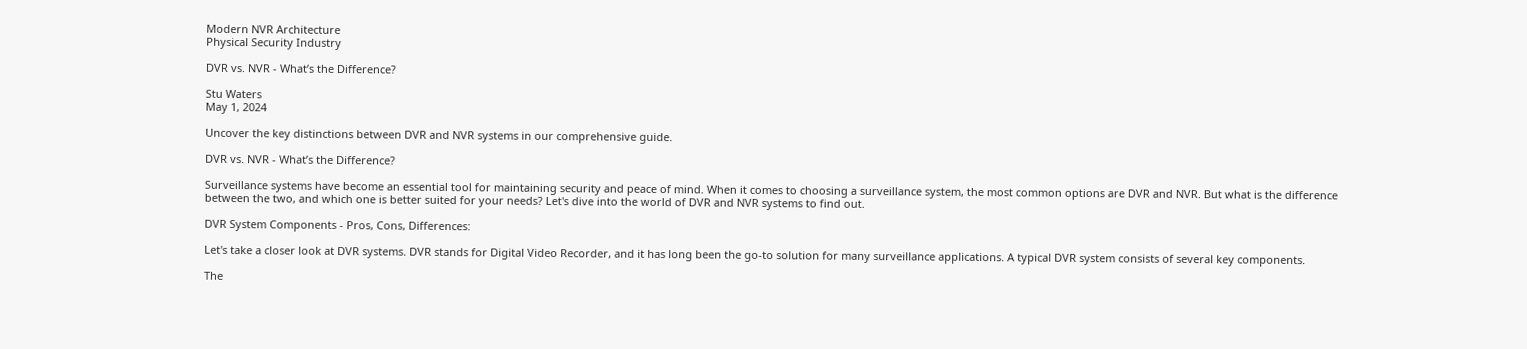Modern NVR Architecture
Physical Security Industry

DVR vs. NVR - What’s the Difference?

Stu Waters
May 1, 2024

Uncover the key distinctions between DVR and NVR systems in our comprehensive guide.

DVR vs. NVR - What’s the Difference?

Surveillance systems have become an essential tool for maintaining security and peace of mind. When it comes to choosing a surveillance system, the most common options are DVR and NVR. But what is the difference between the two, and which one is better suited for your needs? Let's dive into the world of DVR and NVR systems to find out.

DVR System Components - Pros, Cons, Differences:

Let's take a closer look at DVR systems. DVR stands for Digital Video Recorder, and it has long been the go-to solution for many surveillance applications. A typical DVR system consists of several key components.

The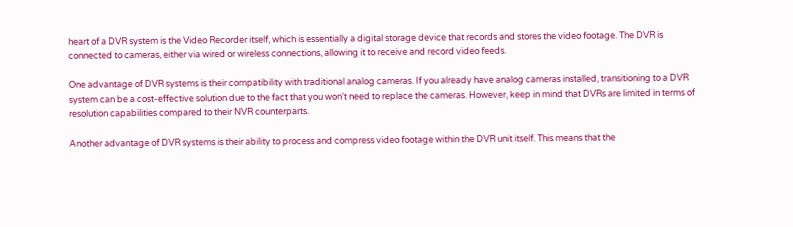heart of a DVR system is the Video Recorder itself, which is essentially a digital storage device that records and stores the video footage. The DVR is connected to cameras, either via wired or wireless connections, allowing it to receive and record video feeds.

One advantage of DVR systems is their compatibility with traditional analog cameras. If you already have analog cameras installed, transitioning to a DVR system can be a cost-effective solution due to the fact that you won't need to replace the cameras. However, keep in mind that DVRs are limited in terms of resolution capabilities compared to their NVR counterparts.

Another advantage of DVR systems is their ability to process and compress video footage within the DVR unit itself. This means that the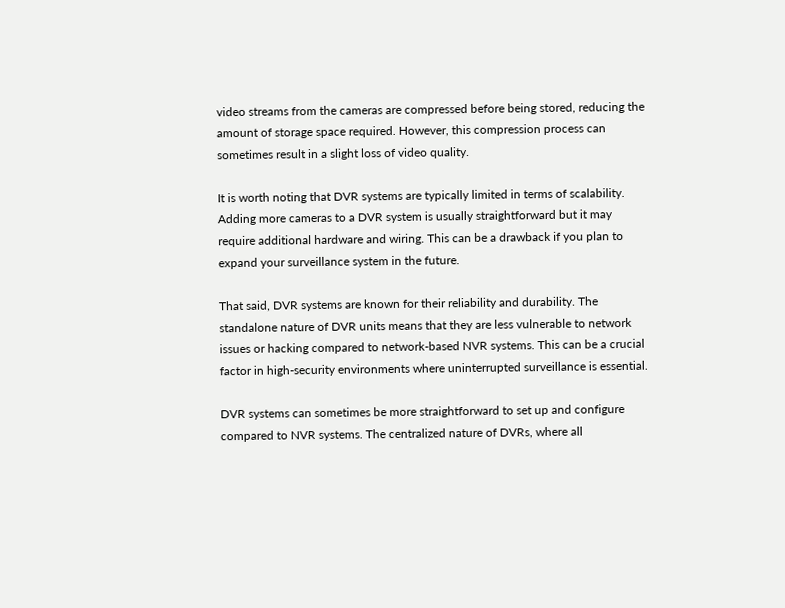video streams from the cameras are compressed before being stored, reducing the amount of storage space required. However, this compression process can sometimes result in a slight loss of video quality.

It is worth noting that DVR systems are typically limited in terms of scalability. Adding more cameras to a DVR system is usually straightforward but it may require additional hardware and wiring. This can be a drawback if you plan to expand your surveillance system in the future.

That said, DVR systems are known for their reliability and durability. The standalone nature of DVR units means that they are less vulnerable to network issues or hacking compared to network-based NVR systems. This can be a crucial factor in high-security environments where uninterrupted surveillance is essential.

DVR systems can sometimes be more straightforward to set up and configure compared to NVR systems. The centralized nature of DVRs, where all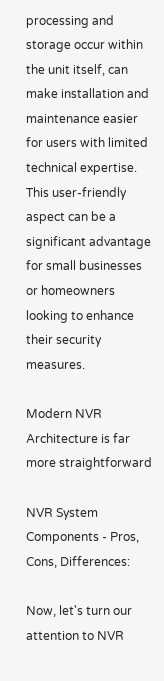processing and storage occur within the unit itself, can make installation and maintenance easier for users with limited technical expertise. This user-friendly aspect can be a significant advantage for small businesses or homeowners looking to enhance their security measures.

Modern NVR Architecture is far more straightforward

NVR System Components - Pros, Cons, Differences:

Now, let's turn our attention to NVR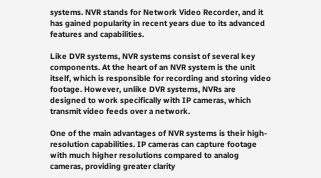systems. NVR stands for Network Video Recorder, and it has gained popularity in recent years due to its advanced features and capabilities.

Like DVR systems, NVR systems consist of several key components. At the heart of an NVR system is the unit itself, which is responsible for recording and storing video footage. However, unlike DVR systems, NVRs are designed to work specifically with IP cameras, which transmit video feeds over a network.

One of the main advantages of NVR systems is their high-resolution capabilities. IP cameras can capture footage with much higher resolutions compared to analog cameras, providing greater clarity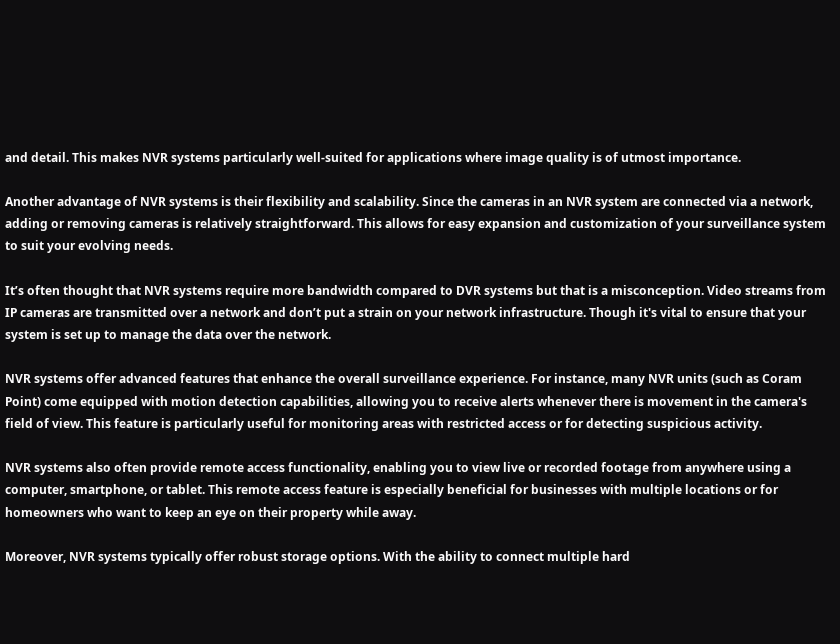and detail. This makes NVR systems particularly well-suited for applications where image quality is of utmost importance.

Another advantage of NVR systems is their flexibility and scalability. Since the cameras in an NVR system are connected via a network, adding or removing cameras is relatively straightforward. This allows for easy expansion and customization of your surveillance system to suit your evolving needs.

It’s often thought that NVR systems require more bandwidth compared to DVR systems but that is a misconception. Video streams from IP cameras are transmitted over a network and don’t put a strain on your network infrastructure. Though it's vital to ensure that your system is set up to manage the data over the network.

NVR systems offer advanced features that enhance the overall surveillance experience. For instance, many NVR units (such as Coram Point) come equipped with motion detection capabilities, allowing you to receive alerts whenever there is movement in the camera's field of view. This feature is particularly useful for monitoring areas with restricted access or for detecting suspicious activity.

NVR systems also often provide remote access functionality, enabling you to view live or recorded footage from anywhere using a computer, smartphone, or tablet. This remote access feature is especially beneficial for businesses with multiple locations or for homeowners who want to keep an eye on their property while away.

Moreover, NVR systems typically offer robust storage options. With the ability to connect multiple hard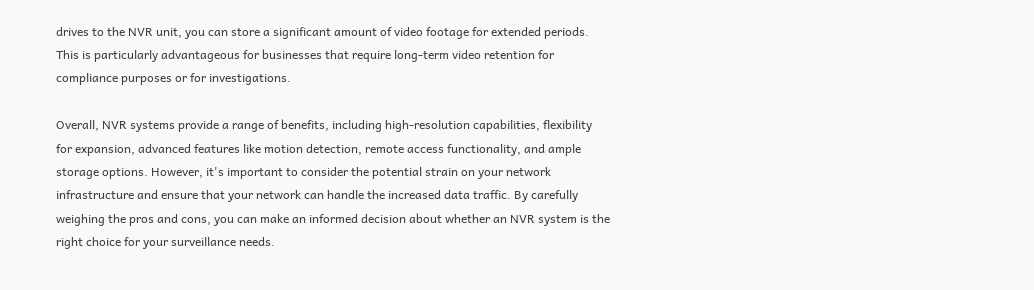drives to the NVR unit, you can store a significant amount of video footage for extended periods. This is particularly advantageous for businesses that require long-term video retention for compliance purposes or for investigations.

Overall, NVR systems provide a range of benefits, including high-resolution capabilities, flexibility for expansion, advanced features like motion detection, remote access functionality, and ample storage options. However, it's important to consider the potential strain on your network infrastructure and ensure that your network can handle the increased data traffic. By carefully weighing the pros and cons, you can make an informed decision about whether an NVR system is the right choice for your surveillance needs.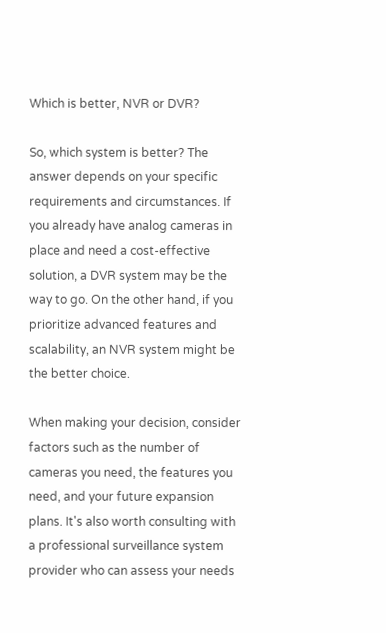Which is better, NVR or DVR?

So, which system is better? The answer depends on your specific requirements and circumstances. If you already have analog cameras in place and need a cost-effective solution, a DVR system may be the way to go. On the other hand, if you prioritize advanced features and scalability, an NVR system might be the better choice.

When making your decision, consider factors such as the number of cameras you need, the features you need, and your future expansion plans. It's also worth consulting with a professional surveillance system provider who can assess your needs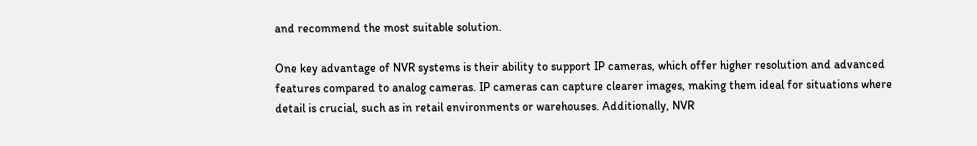and recommend the most suitable solution.

One key advantage of NVR systems is their ability to support IP cameras, which offer higher resolution and advanced features compared to analog cameras. IP cameras can capture clearer images, making them ideal for situations where detail is crucial, such as in retail environments or warehouses. Additionally, NVR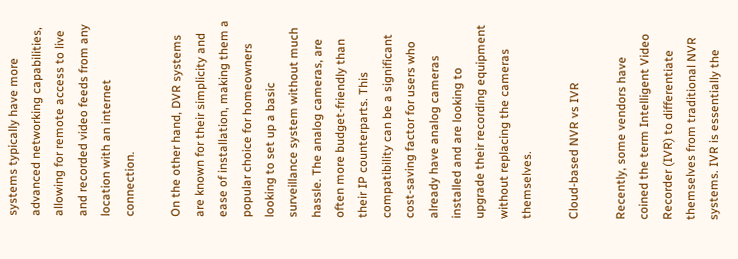systems typically have more advanced networking capabilities, allowing for remote access to live and recorded video feeds from any location with an internet connection.

On the other hand, DVR systems are known for their simplicity and ease of installation, making them a popular choice for homeowners looking to set up a basic surveillance system without much hassle. The analog cameras, are often more budget-friendly than their IP counterparts. This compatibility can be a significant cost-saving factor for users who already have analog cameras installed and are looking to upgrade their recording equipment without replacing the cameras themselves.

Cloud-based NVR vs IVR

Recently, some vendors have coined the term Intelligent Video Recorder (IVR) to differentiate themselves from traditional NVR systems. IVR is essentially the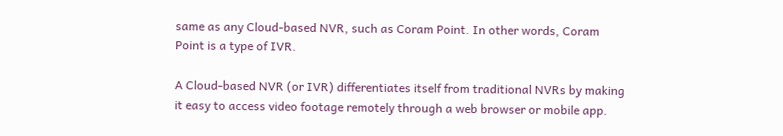same as any Cloud-based NVR, such as Coram Point. In other words, Coram Point is a type of IVR.

A Cloud-based NVR (or IVR) differentiates itself from traditional NVRs by making it easy to access video footage remotely through a web browser or mobile app.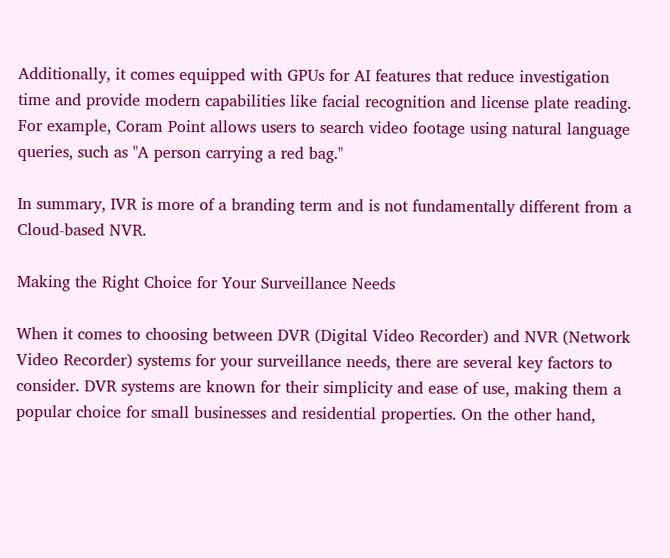Additionally, it comes equipped with GPUs for AI features that reduce investigation time and provide modern capabilities like facial recognition and license plate reading. For example, Coram Point allows users to search video footage using natural language queries, such as "A person carrying a red bag."

In summary, IVR is more of a branding term and is not fundamentally different from a Cloud-based NVR.

Making the Right Choice for Your Surveillance Needs

When it comes to choosing between DVR (Digital Video Recorder) and NVR (Network Video Recorder) systems for your surveillance needs, there are several key factors to consider. DVR systems are known for their simplicity and ease of use, making them a popular choice for small businesses and residential properties. On the other hand,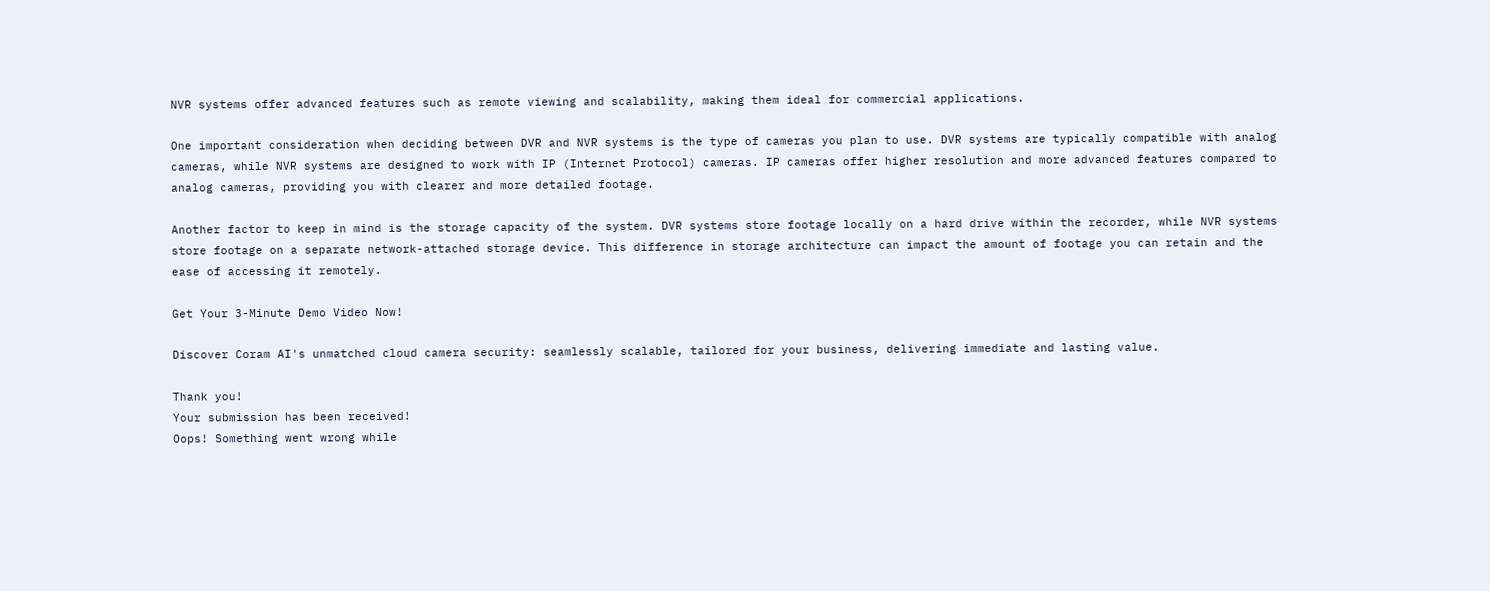NVR systems offer advanced features such as remote viewing and scalability, making them ideal for commercial applications.

One important consideration when deciding between DVR and NVR systems is the type of cameras you plan to use. DVR systems are typically compatible with analog cameras, while NVR systems are designed to work with IP (Internet Protocol) cameras. IP cameras offer higher resolution and more advanced features compared to analog cameras, providing you with clearer and more detailed footage.

Another factor to keep in mind is the storage capacity of the system. DVR systems store footage locally on a hard drive within the recorder, while NVR systems store footage on a separate network-attached storage device. This difference in storage architecture can impact the amount of footage you can retain and the ease of accessing it remotely.

Get Your 3-Minute Demo Video Now!

Discover Coram AI's unmatched cloud camera security: seamlessly scalable, tailored for your business, delivering immediate and lasting value.

Thank you!
Your submission has been received!
Oops! Something went wrong while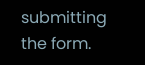submitting the form.